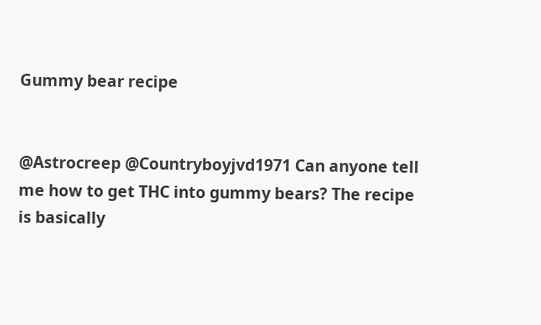Gummy bear recipe


@Astrocreep @Countryboyjvd1971 Can anyone tell me how to get THC into gummy bears? The recipe is basically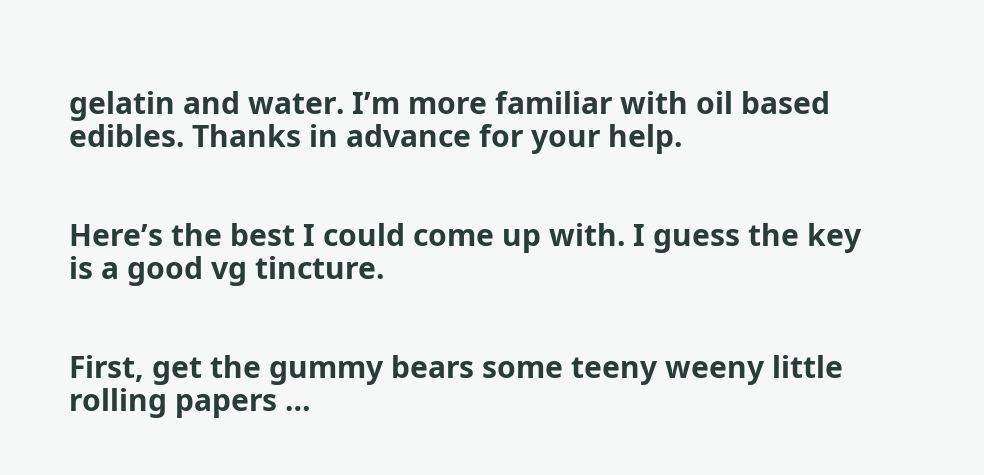gelatin and water. I’m more familiar with oil based edibles. Thanks in advance for your help.


Here’s the best I could come up with. I guess the key is a good vg tincture.


First, get the gummy bears some teeny weeny little rolling papers …